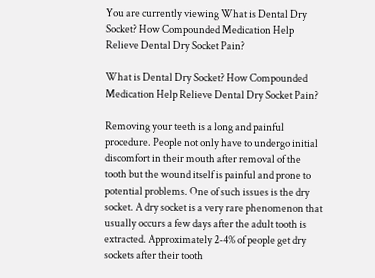You are currently viewing What is Dental Dry Socket? How Compounded Medication Help Relieve Dental Dry Socket Pain?

What is Dental Dry Socket? How Compounded Medication Help Relieve Dental Dry Socket Pain?

Removing your teeth is a long and painful procedure. People not only have to undergo initial discomfort in their mouth after removal of the tooth but the wound itself is painful and prone to potential problems. One of such issues is the dry socket. A dry socket is a very rare phenomenon that usually occurs a few days after the adult tooth is extracted. Approximately 2-4% of people get dry sockets after their tooth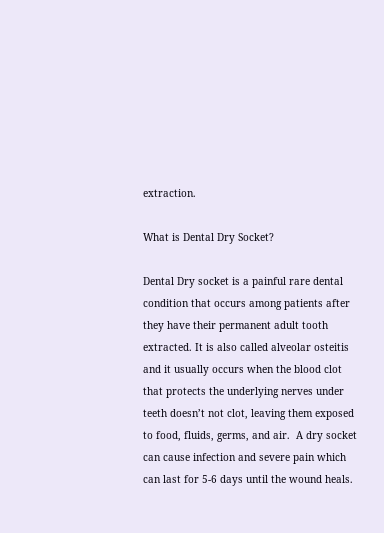extraction.

What is Dental Dry Socket?

Dental Dry socket is a painful rare dental condition that occurs among patients after they have their permanent adult tooth extracted. It is also called alveolar osteitis and it usually occurs when the blood clot that protects the underlying nerves under teeth doesn’t not clot, leaving them exposed to food, fluids, germs, and air.  A dry socket can cause infection and severe pain which can last for 5-6 days until the wound heals.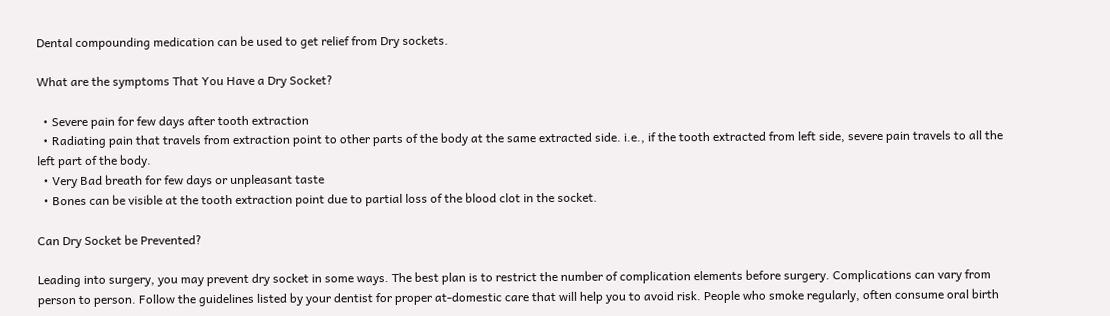Dental compounding medication can be used to get relief from Dry sockets.

What are the symptoms That You Have a Dry Socket?

  • Severe pain for few days after tooth extraction
  • Radiating pain that travels from extraction point to other parts of the body at the same extracted side. i.e., if the tooth extracted from left side, severe pain travels to all the left part of the body.
  • Very Bad breath for few days or unpleasant taste
  • Bones can be visible at the tooth extraction point due to partial loss of the blood clot in the socket.

Can Dry Socket be Prevented?

Leading into surgery, you may prevent dry socket in some ways. The best plan is to restrict the number of complication elements before surgery. Complications can vary from person to person. Follow the guidelines listed by your dentist for proper at-domestic care that will help you to avoid risk. People who smoke regularly, often consume oral birth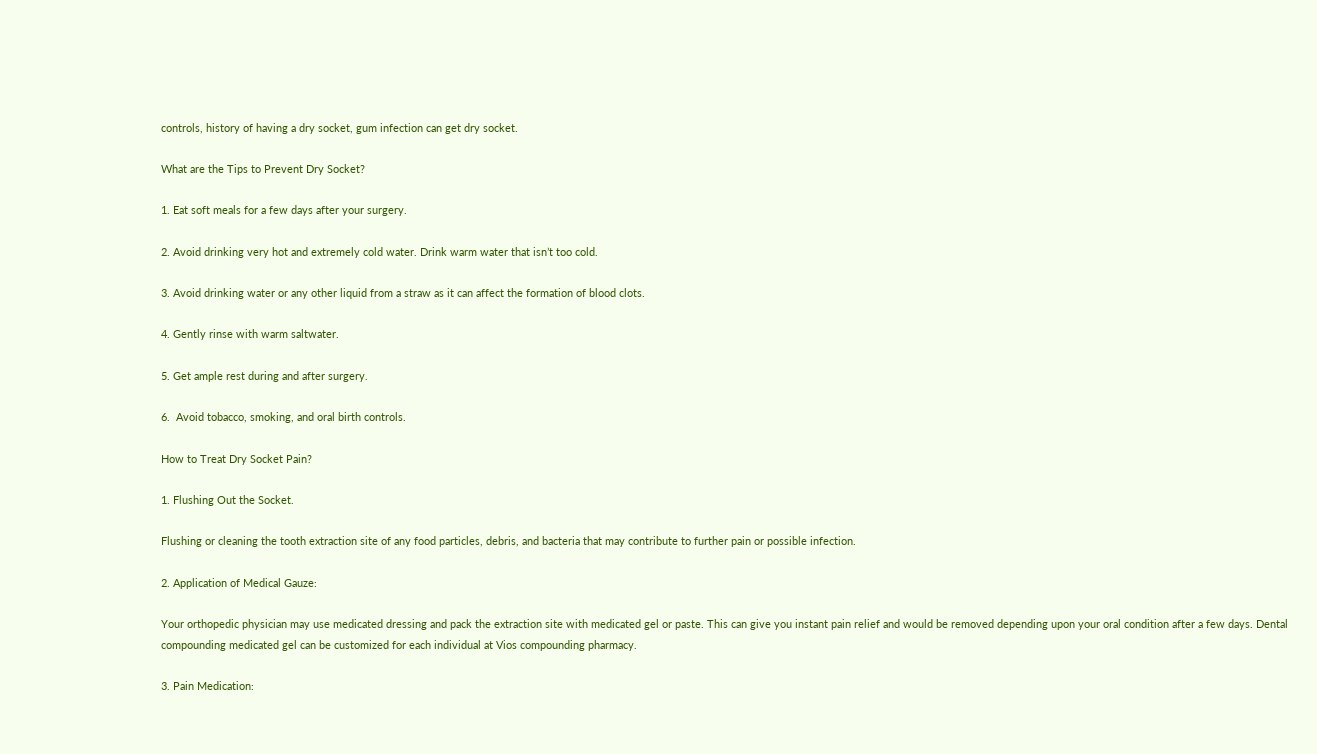controls, history of having a dry socket, gum infection can get dry socket.

What are the Tips to Prevent Dry Socket?

1. Eat soft meals for a few days after your surgery.

2. Avoid drinking very hot and extremely cold water. Drink warm water that isn’t too cold.

3. Avoid drinking water or any other liquid from a straw as it can affect the formation of blood clots.

4. Gently rinse with warm saltwater.

5. Get ample rest during and after surgery.

6.  Avoid tobacco, smoking, and oral birth controls.

How to Treat Dry Socket Pain?

1. Flushing Out the Socket.

Flushing or cleaning the tooth extraction site of any food particles, debris, and bacteria that may contribute to further pain or possible infection.

2. Application of Medical Gauze:

Your orthopedic physician may use medicated dressing and pack the extraction site with medicated gel or paste. This can give you instant pain relief and would be removed depending upon your oral condition after a few days. Dental compounding medicated gel can be customized for each individual at Vios compounding pharmacy.

3. Pain Medication: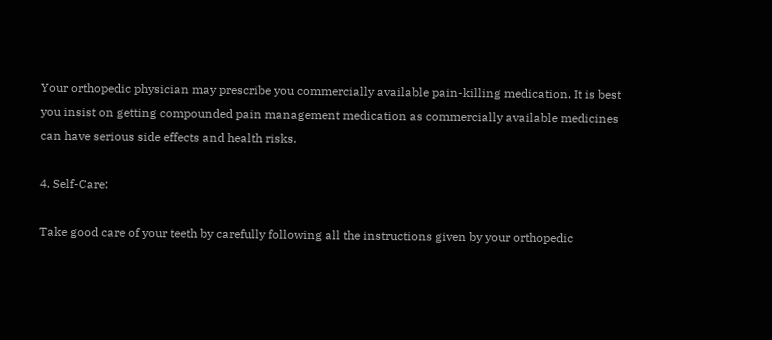Your orthopedic physician may prescribe you commercially available pain-killing medication. It is best you insist on getting compounded pain management medication as commercially available medicines can have serious side effects and health risks.

4. Self-Care:

Take good care of your teeth by carefully following all the instructions given by your orthopedic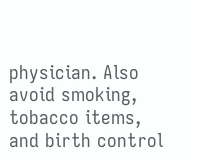physician. Also avoid smoking, tobacco items, and birth control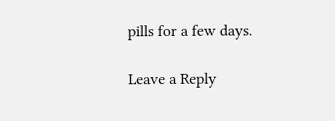pills for a few days.

Leave a Reply